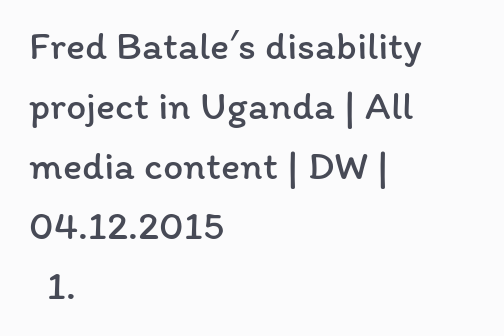Fred Batale′s disability project in Uganda | All media content | DW | 04.12.2015
  1.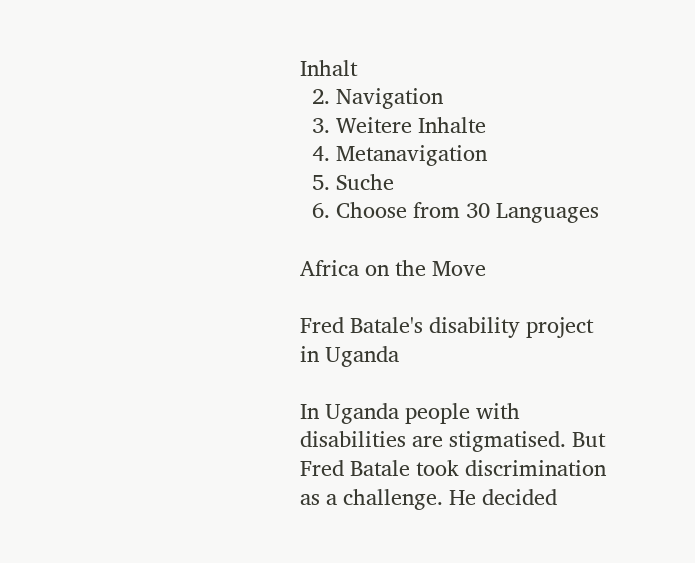Inhalt
  2. Navigation
  3. Weitere Inhalte
  4. Metanavigation
  5. Suche
  6. Choose from 30 Languages

Africa on the Move

Fred Batale's disability project in Uganda

In Uganda people with disabilities are stigmatised. But Fred Batale took discrimination as a challenge. He decided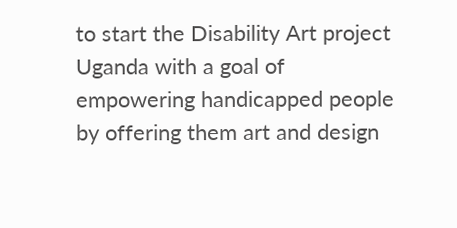to start the Disability Art project Uganda with a goal of empowering handicapped people by offering them art and design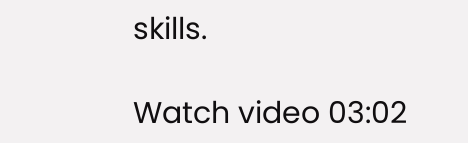skills.

Watch video 03:02